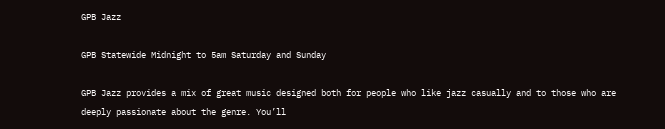GPB Jazz

GPB Statewide Midnight to 5am Saturday and Sunday

GPB Jazz provides a mix of great music designed both for people who like jazz casually and to those who are deeply passionate about the genre. You’ll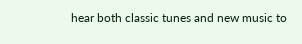hear both classic tunes and new music to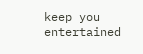keep you entertained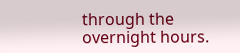through the overnight hours.